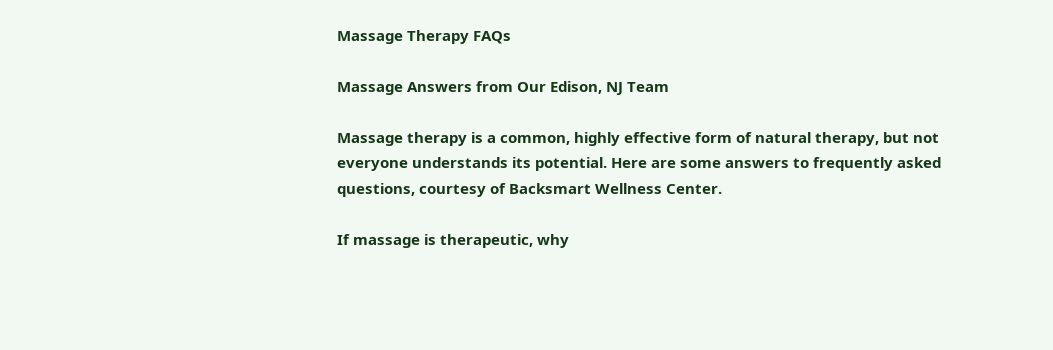Massage Therapy FAQs

Massage Answers from Our Edison, NJ Team

Massage therapy is a common, highly effective form of natural therapy, but not everyone understands its potential. Here are some answers to frequently asked questions, courtesy of Backsmart Wellness Center.

If massage is therapeutic, why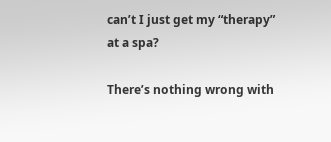can’t I just get my “therapy” at a spa?

There’s nothing wrong with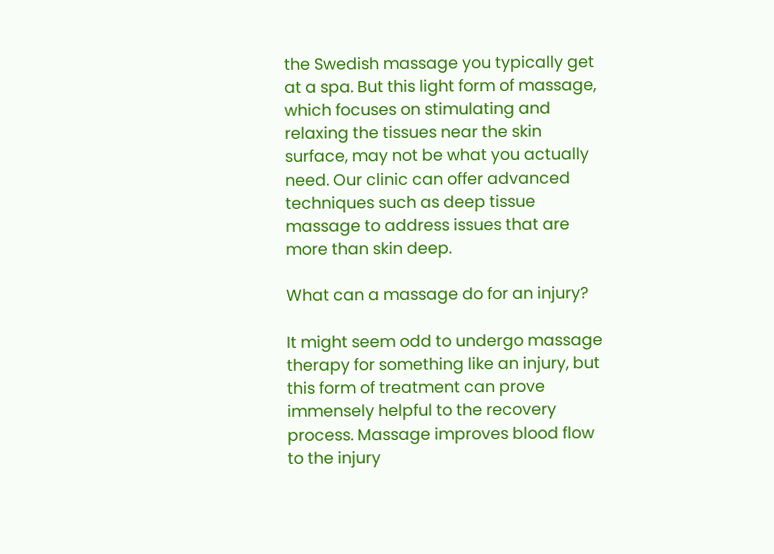the Swedish massage you typically get at a spa. But this light form of massage, which focuses on stimulating and relaxing the tissues near the skin surface, may not be what you actually need. Our clinic can offer advanced techniques such as deep tissue massage to address issues that are more than skin deep.

What can a massage do for an injury?

It might seem odd to undergo massage therapy for something like an injury, but this form of treatment can prove immensely helpful to the recovery process. Massage improves blood flow to the injury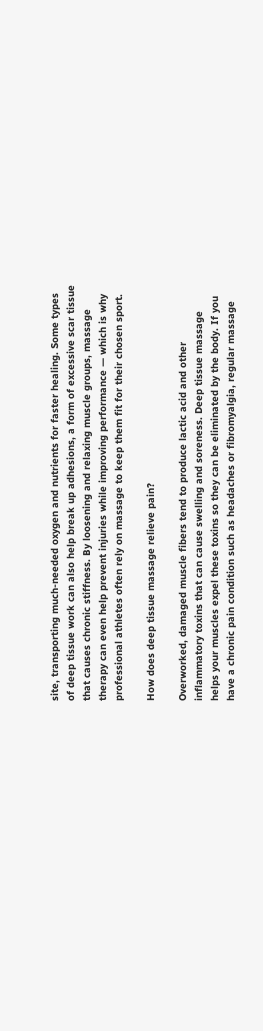site, transporting much-needed oxygen and nutrients for faster healing. Some types of deep tissue work can also help break up adhesions, a form of excessive scar tissue that causes chronic stiffness. By loosening and relaxing muscle groups, massage therapy can even help prevent injuries while improving performance — which is why professional athletes often rely on massage to keep them fit for their chosen sport.

How does deep tissue massage relieve pain?

Overworked, damaged muscle fibers tend to produce lactic acid and other inflammatory toxins that can cause swelling and soreness. Deep tissue massage helps your muscles expel these toxins so they can be eliminated by the body. If you have a chronic pain condition such as headaches or fibromyalgia, regular massage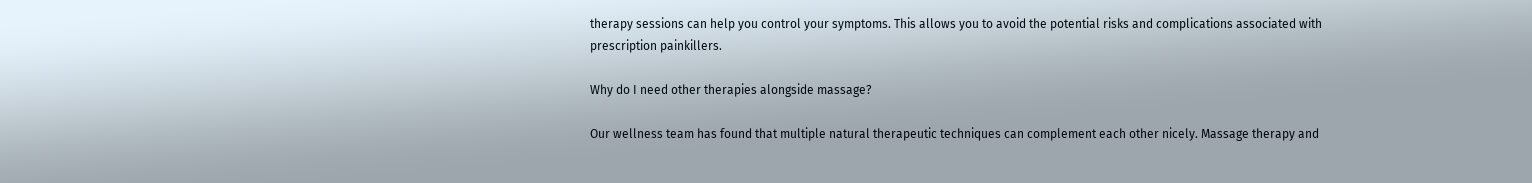therapy sessions can help you control your symptoms. This allows you to avoid the potential risks and complications associated with prescription painkillers.

Why do I need other therapies alongside massage?

Our wellness team has found that multiple natural therapeutic techniques can complement each other nicely. Massage therapy and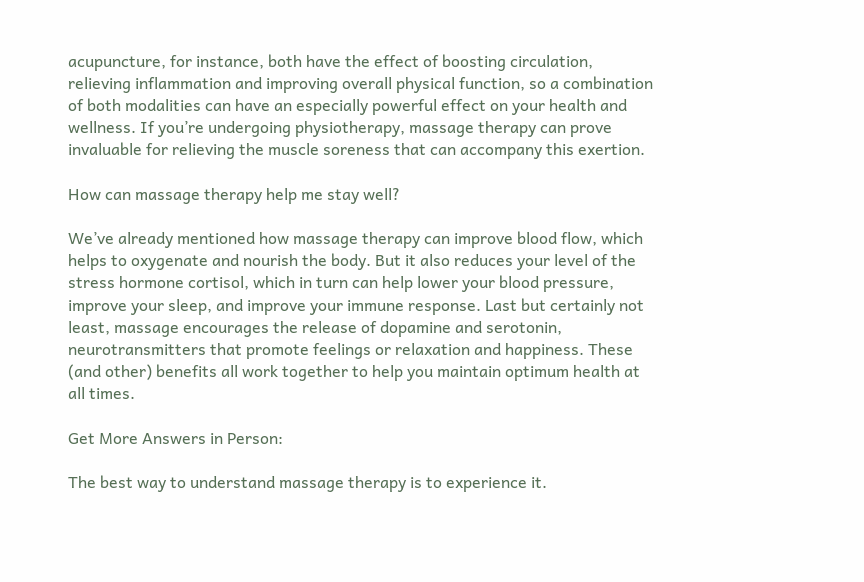acupuncture, for instance, both have the effect of boosting circulation, relieving inflammation and improving overall physical function, so a combination of both modalities can have an especially powerful effect on your health and wellness. If you’re undergoing physiotherapy, massage therapy can prove invaluable for relieving the muscle soreness that can accompany this exertion.

How can massage therapy help me stay well?

We’ve already mentioned how massage therapy can improve blood flow, which helps to oxygenate and nourish the body. But it also reduces your level of the stress hormone cortisol, which in turn can help lower your blood pressure, improve your sleep, and improve your immune response. Last but certainly not least, massage encourages the release of dopamine and serotonin, neurotransmitters that promote feelings or relaxation and happiness. These (and other) benefits all work together to help you maintain optimum health at all times.

Get More Answers in Person:

The best way to understand massage therapy is to experience it.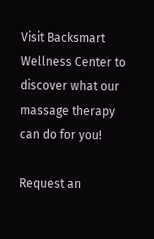Visit Backsmart Wellness Center to discover what our massage therapy can do for you!

Request an